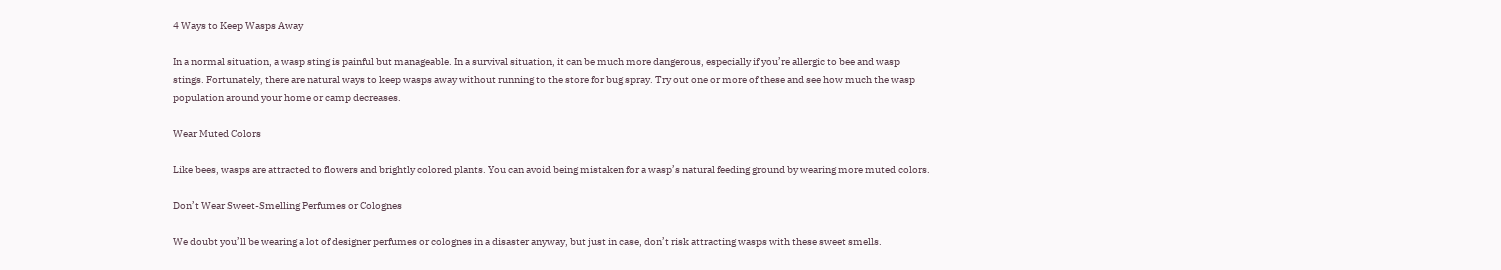4 Ways to Keep Wasps Away

In a normal situation, a wasp sting is painful but manageable. In a survival situation, it can be much more dangerous, especially if you’re allergic to bee and wasp stings. Fortunately, there are natural ways to keep wasps away without running to the store for bug spray. Try out one or more of these and see how much the wasp population around your home or camp decreases.

Wear Muted Colors

Like bees, wasps are attracted to flowers and brightly colored plants. You can avoid being mistaken for a wasp’s natural feeding ground by wearing more muted colors.

Don’t Wear Sweet-Smelling Perfumes or Colognes

We doubt you’ll be wearing a lot of designer perfumes or colognes in a disaster anyway, but just in case, don’t risk attracting wasps with these sweet smells.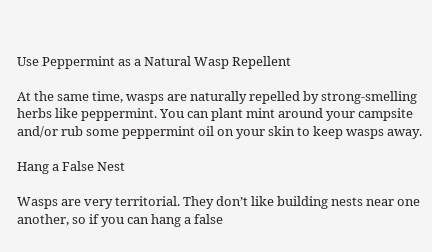Use Peppermint as a Natural Wasp Repellent

At the same time, wasps are naturally repelled by strong-smelling herbs like peppermint. You can plant mint around your campsite and/or rub some peppermint oil on your skin to keep wasps away.

Hang a False Nest

Wasps are very territorial. They don’t like building nests near one another, so if you can hang a false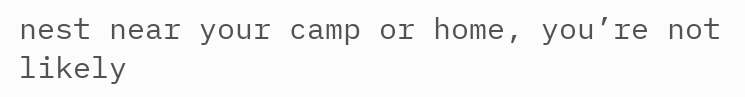nest near your camp or home, you’re not likely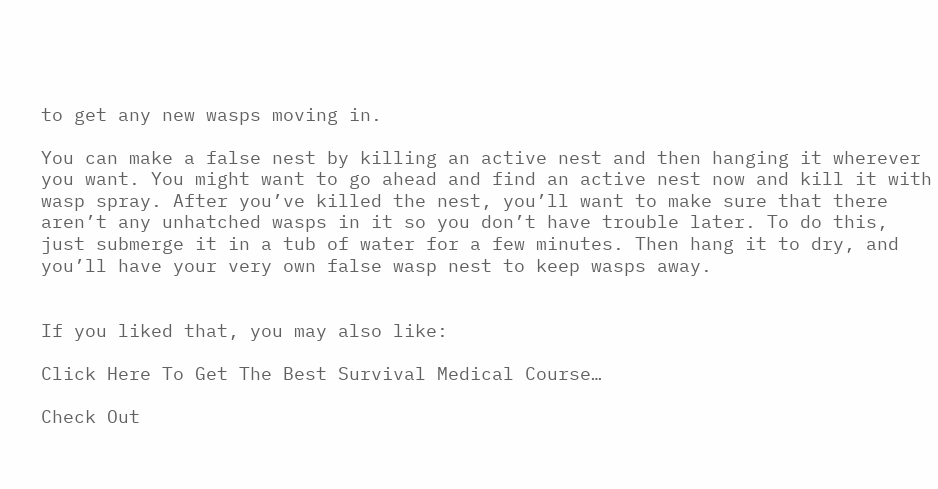to get any new wasps moving in.

You can make a false nest by killing an active nest and then hanging it wherever you want. You might want to go ahead and find an active nest now and kill it with wasp spray. After you’ve killed the nest, you’ll want to make sure that there aren’t any unhatched wasps in it so you don’t have trouble later. To do this, just submerge it in a tub of water for a few minutes. Then hang it to dry, and you’ll have your very own false wasp nest to keep wasps away.


If you liked that, you may also like:

Click Here To Get The Best Survival Medical Course…

Check Out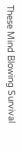These Mind Blowing Survival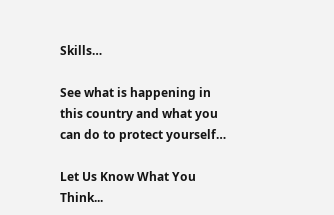Skills…

See what is happening in this country and what you can do to protect yourself…

Let Us Know What You Think...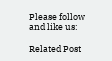Please follow and like us:

Related Post